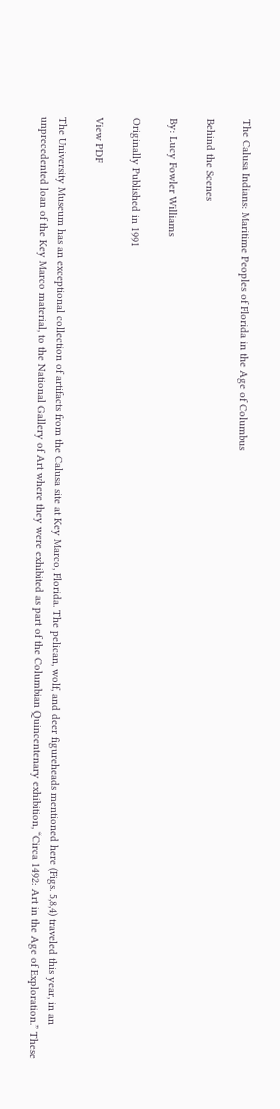The Calusa Indians: Maritime Peoples of Florida in the Age of Columbus

Behind the Scenes

By: Lucy Fowler Williams

Originally Published in 1991

View PDF

The University Museum has an exceptional collection of artifacts from the Calusa site at Key Marco, Florida. The pelican, wolf, and deer figureheads mentioned here (Figs. 5,8,4) traveled this year, in an unprecedented loan of the Key Marco material, to the National Gallery of Art where they were exhibited as part of the Columbian Quincentenary exhibition, “Circa 1492: Art in the Age of Exploration.” These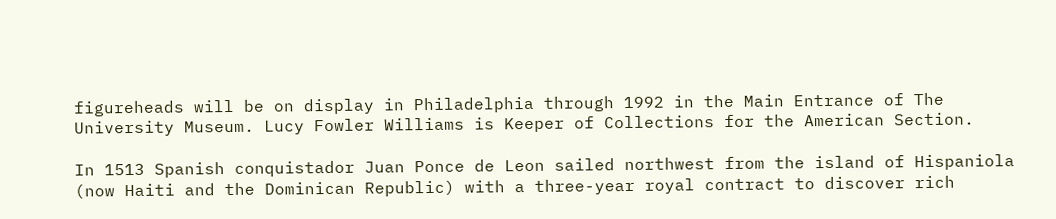figureheads will be on display in Philadelphia through 1992 in the Main Entrance of The University Museum. Lucy Fowler Williams is Keeper of Collections for the American Section.

In 1513 Spanish conquistador Juan Ponce de Leon sailed northwest from the island of Hispaniola (now Haiti and the Dominican Republic) with a three-year royal contract to discover rich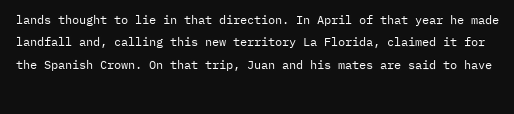lands thought to lie in that direction. In April of that year he made landfall and, calling this new territory La Florida, claimed it for the Spanish Crown. On that trip, Juan and his mates are said to have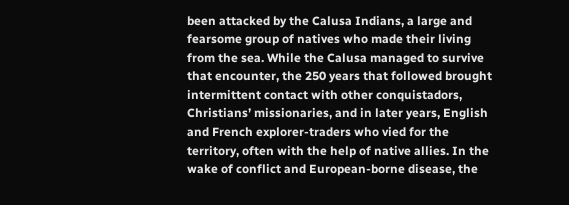been attacked by the Calusa Indians, a large and fearsome group of natives who made their living from the sea. While the Calusa managed to survive that encounter, the 250 years that followed brought intermittent contact with other conquistadors, Christians’ missionaries, and in later years, English and French explorer-traders who vied for the territory, often with the help of native allies. In the wake of conflict and European-borne disease, the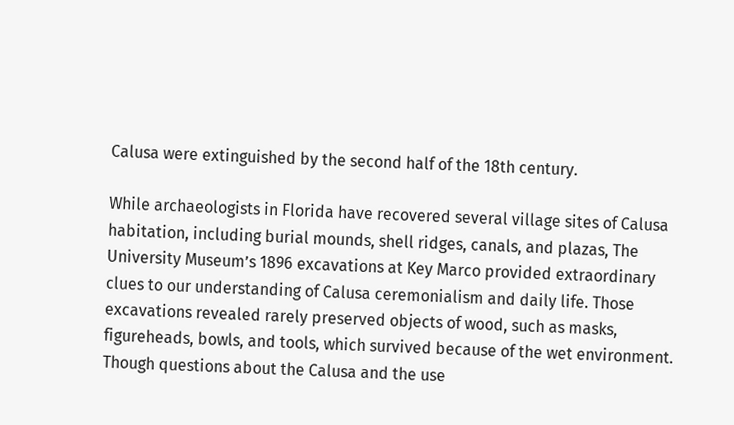Calusa were extinguished by the second half of the 18th century.

While archaeologists in Florida have recovered several village sites of Calusa habitation, including burial mounds, shell ridges, canals, and plazas, The University Museum’s 1896 excavations at Key Marco provided extraordinary clues to our understanding of Calusa ceremonialism and daily life. Those excavations revealed rarely preserved objects of wood, such as masks, figureheads, bowls, and tools, which survived because of the wet environment. Though questions about the Calusa and the use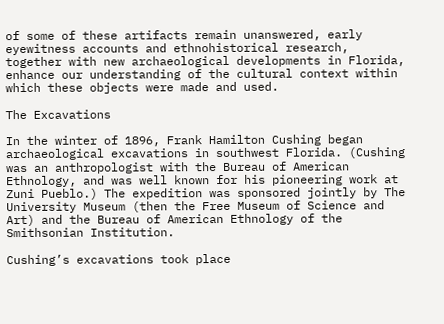of some of these artifacts remain unanswered, early eyewitness accounts and ethnohistorical research, together with new archaeological developments in Florida, enhance our understanding of the cultural context within which these objects were made and used.

The Excavations

In the winter of 1896, Frank Hamilton Cushing began archaeological excavations in southwest Florida. (Cushing was an anthropologist with the Bureau of American Ethnology, and was well known for his pioneering work at Zuni Pueblo.) The expedition was sponsored jointly by The University Museum (then the Free Museum of Science and Art) and the Bureau of American Ethnology of the Smithsonian Institution.

Cushing’s excavations took place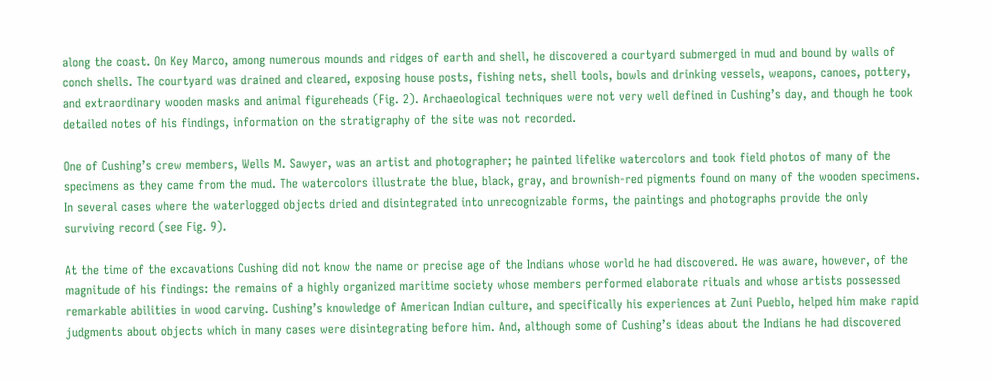along the coast. On Key Marco, among numerous mounds and ridges of earth and shell, he discovered a courtyard submerged in mud and bound by walls of conch shells. The courtyard was drained and cleared, exposing house posts, fishing nets, shell tools, bowls and drinking vessels, weapons, canoes, pottery, and extraordinary wooden masks and animal figureheads (Fig. 2). Archaeological techniques were not very well defined in Cushing’s day, and though he took detailed notes of his findings, information on the stratigraphy of the site was not recorded.

One of Cushing’s crew members, Wells M. Sawyer, was an artist and photographer; he painted lifelike watercolors and took field photos of many of the specimens as they came from the mud. The watercolors illustrate the blue, black, gray, and brownish-red pigments found on many of the wooden specimens. In several cases where the waterlogged objects dried and disintegrated into unrecognizable forms, the paintings and photographs provide the only surviving record (see Fig. 9).

At the time of the excavations Cushing did not know the name or precise age of the Indians whose world he had discovered. He was aware, however, of the magnitude of his findings: the remains of a highly organized maritime society whose members performed elaborate rituals and whose artists possessed remarkable abilities in wood carving. Cushing’s knowledge of American Indian culture, and specifically his experiences at Zuni Pueblo, helped him make rapid judgments about objects which in many cases were disintegrating before him. And, although some of Cushing’s ideas about the Indians he had discovered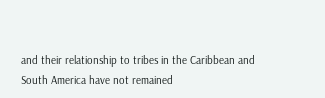and their relationship to tribes in the Caribbean and South America have not remained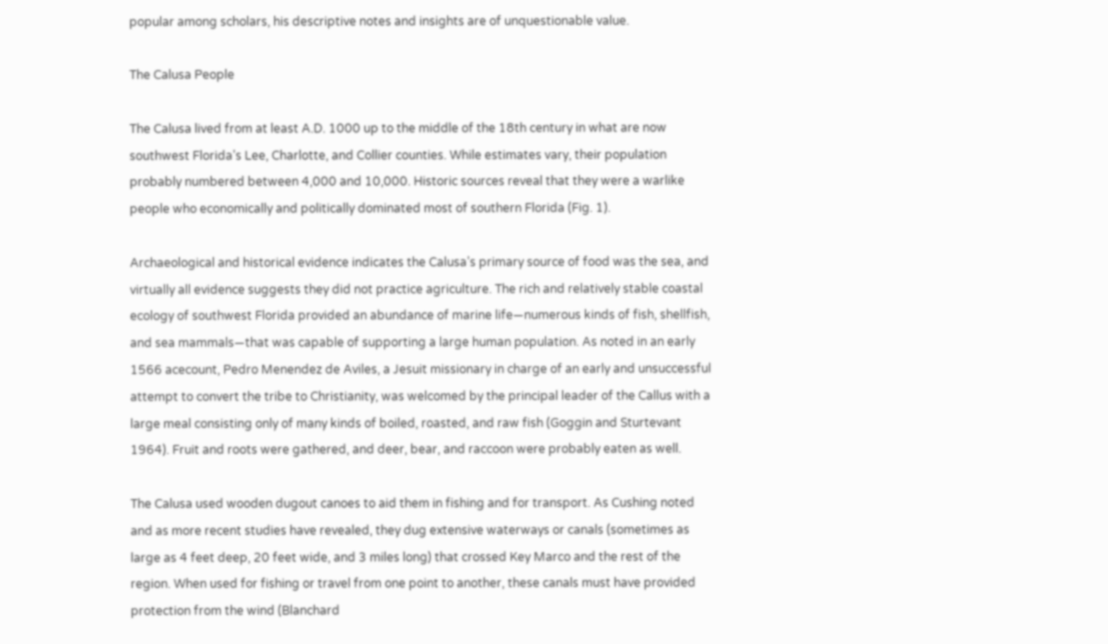popular among scholars, his descriptive notes and insights are of unquestionable value.

The Calusa People

The Calusa lived from at least A.D. 1000 up to the middle of the 18th century in what are now southwest Florida’s Lee, Charlotte, and Collier counties. While estimates vary, their population probably numbered between 4,000 and 10,000. Historic sources reveal that they were a warlike people who economically and politically dominated most of southern Florida (Fig. 1).

Archaeological and historical evidence indicates the Calusa’s primary source of food was the sea, and virtually all evidence suggests they did not practice agriculture. The rich and relatively stable coastal ecology of southwest Florida provided an abundance of marine life—numerous kinds of fish, shellfish, and sea mammals—that was capable of supporting a large human population. As noted in an early 1566 acecount, Pedro Menendez de Aviles, a Jesuit missionary in charge of an early and unsuccessful attempt to convert the tribe to Christianity, was welcomed by the principal leader of the Callus with a large meal consisting only of many kinds of boiled, roasted, and raw fish (Goggin and Sturtevant 1964). Fruit and roots were gathered, and deer, bear, and raccoon were probably eaten as well.

The Calusa used wooden dugout canoes to aid them in fishing and for transport. As Cushing noted and as more recent studies have revealed, they dug extensive waterways or canals (sometimes as large as 4 feet deep, 20 feet wide, and 3 miles long) that crossed Key Marco and the rest of the region. When used for fishing or travel from one point to another, these canals must have provided protection from the wind (Blanchard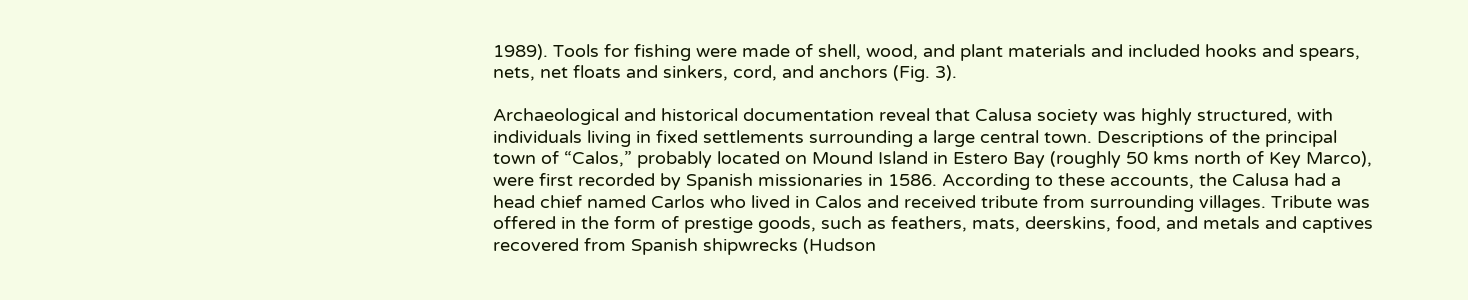1989). Tools for fishing were made of shell, wood, and plant materials and included hooks and spears, nets, net floats and sinkers, cord, and anchors (Fig. 3).

Archaeological and historical documentation reveal that Calusa society was highly structured, with individuals living in fixed settlements surrounding a large central town. Descriptions of the principal town of “Calos,” probably located on Mound Island in Estero Bay (roughly 50 kms north of Key Marco), were first recorded by Spanish missionaries in 1586. According to these accounts, the Calusa had a head chief named Carlos who lived in Calos and received tribute from surrounding villages. Tribute was offered in the form of prestige goods, such as feathers, mats, deerskins, food, and metals and captives recovered from Spanish shipwrecks (Hudson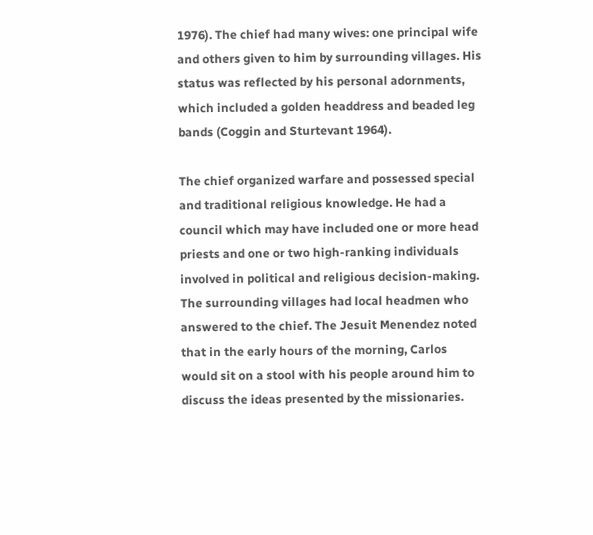1976). The chief had many wives: one principal wife and others given to him by surrounding villages. His status was reflected by his personal adornments, which included a golden headdress and beaded leg bands (Coggin and Sturtevant 1964).

The chief organized warfare and possessed special and traditional religious knowledge. He had a council which may have included one or more head priests and one or two high-ranking individuals involved in political and religious decision-making. The surrounding villages had local headmen who answered to the chief. The Jesuit Menendez noted that in the early hours of the morning, Carlos would sit on a stool with his people around him to discuss the ideas presented by the missionaries.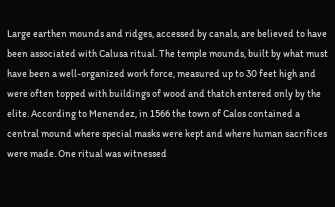Large earthen mounds and ridges, accessed by canals, are believed to have been associated with Calusa ritual. The temple mounds, built by what must have been a well-organized work force, measured up to 30 feet high and were often topped with buildings of wood and thatch entered only by the elite. According to Menendez, in 1566 the town of Calos contained a central mound where special masks were kept and where human sacrifices were made. One ritual was witnessed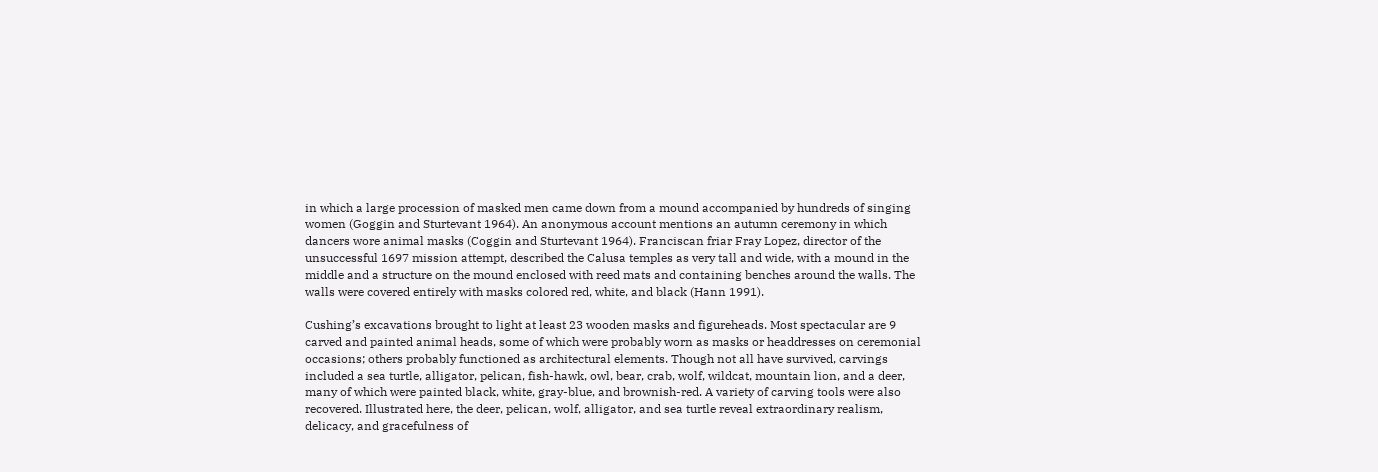in which a large procession of masked men came down from a mound accompanied by hundreds of singing women (Goggin and Sturtevant 1964). An anonymous account mentions an autumn ceremony in which dancers wore animal masks (Coggin and Sturtevant 1964). Franciscan friar Fray Lopez, director of the unsuccessful 1697 mission attempt, described the Calusa temples as very tall and wide, with a mound in the middle and a structure on the mound enclosed with reed mats and containing benches around the walls. The walls were covered entirely with masks colored red, white, and black (Hann 1991).

Cushing’s excavations brought to light at least 23 wooden masks and figureheads. Most spectacular are 9 carved and painted animal heads, some of which were probably worn as masks or headdresses on ceremonial occasions; others probably functioned as architectural elements. Though not all have survived, carvings included a sea turtle, alligator, pelican, fish-hawk, owl, bear, crab, wolf, wildcat, mountain lion, and a deer, many of which were painted black, white, gray-blue, and brownish-red. A variety of carving tools were also recovered. Illustrated here, the deer, pelican, wolf, alligator, and sea turtle reveal extraordinary realism, delicacy, and gracefulness of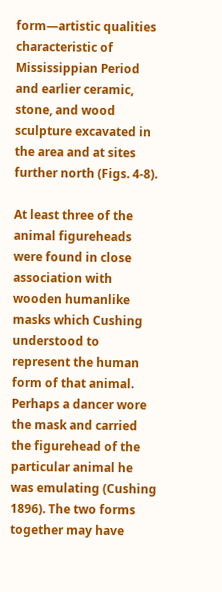form—artistic qualities characteristic of Mississippian Period and earlier ceramic, stone, and wood sculpture excavated in the area and at sites further north (Figs. 4-8).

At least three of the animal figureheads were found in close association with wooden humanlike masks which Cushing understood to represent the human form of that animal. Perhaps a dancer wore the mask and carried the figurehead of the particular animal he was emulating (Cushing 1896). The two forms together may have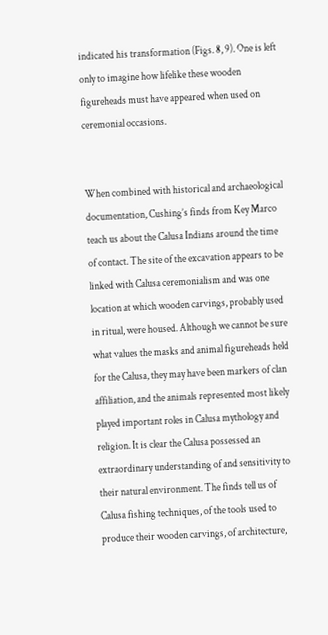indicated his transformation (Figs. 8, 9). One is left only to imagine how lifelike these wooden figureheads must have appeared when used on ceremonial occasions.


When combined with historical and archaeological documentation, Cushing’s finds from Key Marco teach us about the Calusa Indians around the time of contact. The site of the excavation appears to be linked with Calusa ceremonialism and was one location at which wooden carvings, probably used in ritual, were housed. Although we cannot be sure what values the masks and animal figureheads held for the Calusa, they may have been markers of clan affiliation, and the animals represented most likely played important roles in Calusa mythology and religion. It is clear the Calusa possessed an extraordinary understanding of and sensitivity to their natural environment. The finds tell us of Calusa fishing techniques, of the tools used to produce their wooden carvings, of architecture,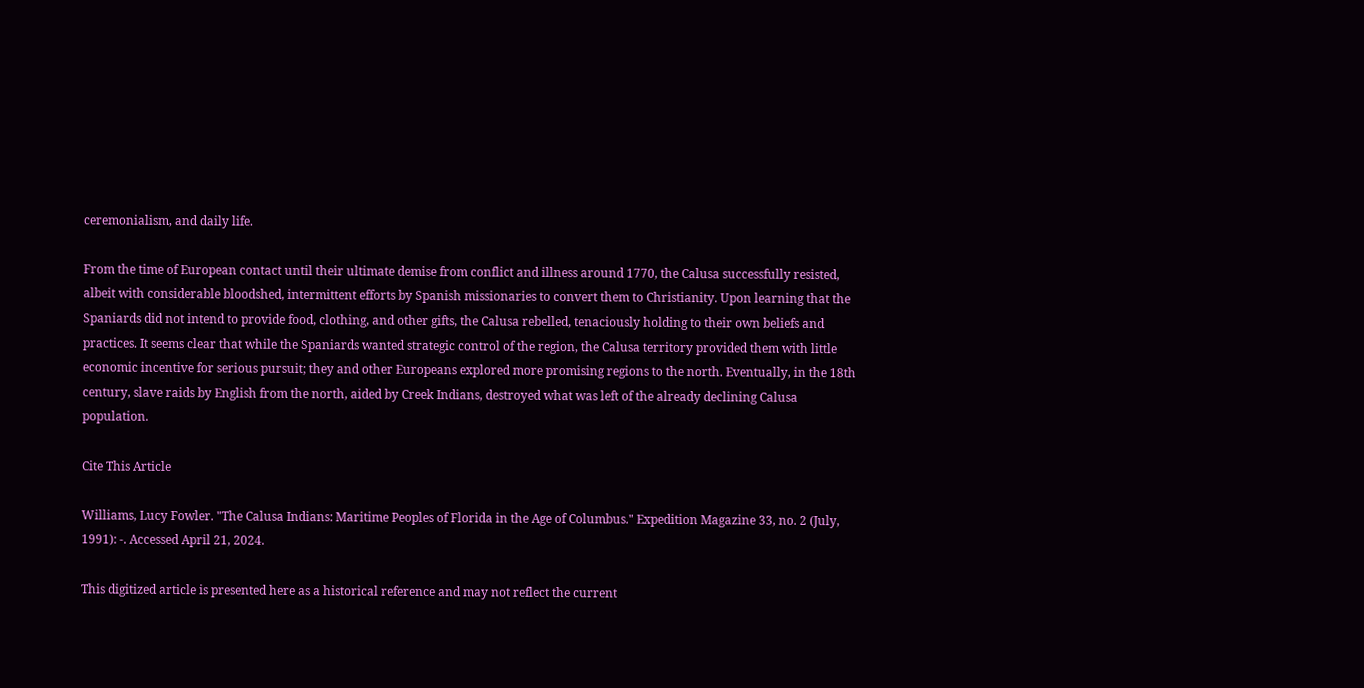ceremonialism, and daily life.

From the time of European contact until their ultimate demise from conflict and illness around 1770, the Calusa successfully resisted, albeit with considerable bloodshed, intermittent efforts by Spanish missionaries to convert them to Christianity. Upon learning that the Spaniards did not intend to provide food, clothing, and other gifts, the Calusa rebelled, tenaciously holding to their own beliefs and practices. It seems clear that while the Spaniards wanted strategic control of the region, the Calusa territory provided them with little economic incentive for serious pursuit; they and other Europeans explored more promising regions to the north. Eventually, in the 18th century, slave raids by English from the north, aided by Creek Indians, destroyed what was left of the already declining Calusa population.

Cite This Article

Williams, Lucy Fowler. "The Calusa Indians: Maritime Peoples of Florida in the Age of Columbus." Expedition Magazine 33, no. 2 (July, 1991): -. Accessed April 21, 2024.

This digitized article is presented here as a historical reference and may not reflect the current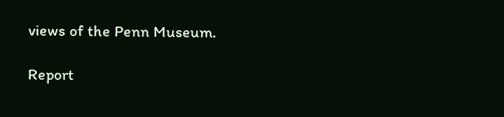views of the Penn Museum.

Report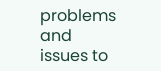problems and issues to